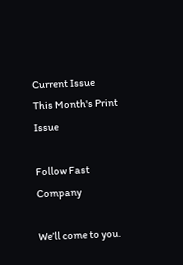Current Issue
This Month's Print Issue

Follow Fast Company

We’ll come to you.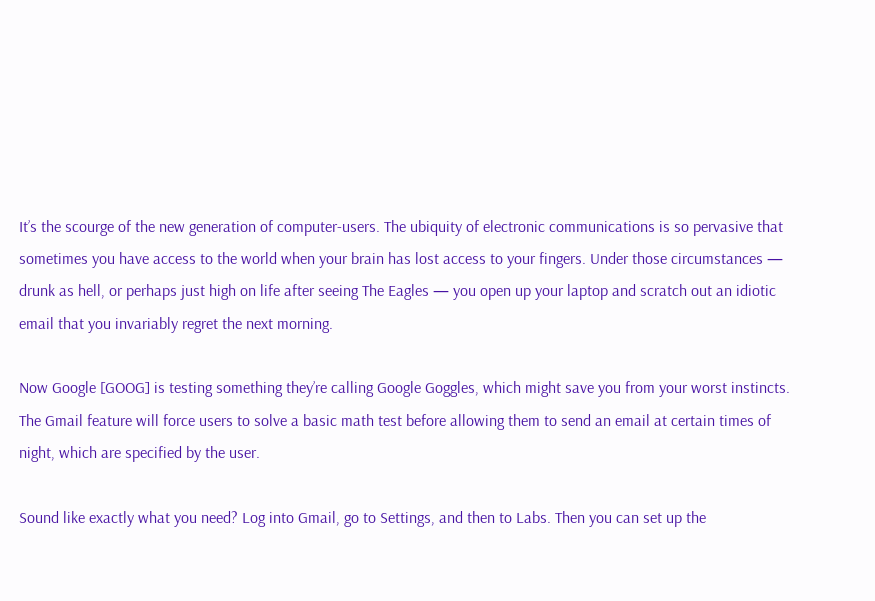It’s the scourge of the new generation of computer-users. The ubiquity of electronic communications is so pervasive that sometimes you have access to the world when your brain has lost access to your fingers. Under those circumstances — drunk as hell, or perhaps just high on life after seeing The Eagles — you open up your laptop and scratch out an idiotic email that you invariably regret the next morning.

Now Google [GOOG] is testing something they’re calling Google Goggles, which might save you from your worst instincts. The Gmail feature will force users to solve a basic math test before allowing them to send an email at certain times of night, which are specified by the user.

Sound like exactly what you need? Log into Gmail, go to Settings, and then to Labs. Then you can set up the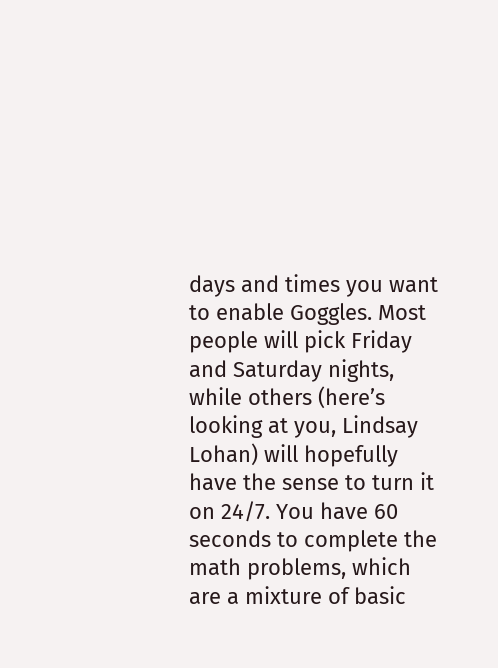days and times you want to enable Goggles. Most people will pick Friday and Saturday nights, while others (here’s looking at you, Lindsay Lohan) will hopefully have the sense to turn it on 24/7. You have 60 seconds to complete the math problems, which are a mixture of basic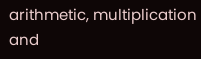arithmetic, multiplication and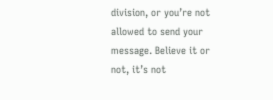division, or you’re not allowed to send your message. Believe it or not, it’s not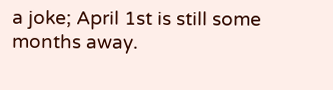a joke; April 1st is still some months away.